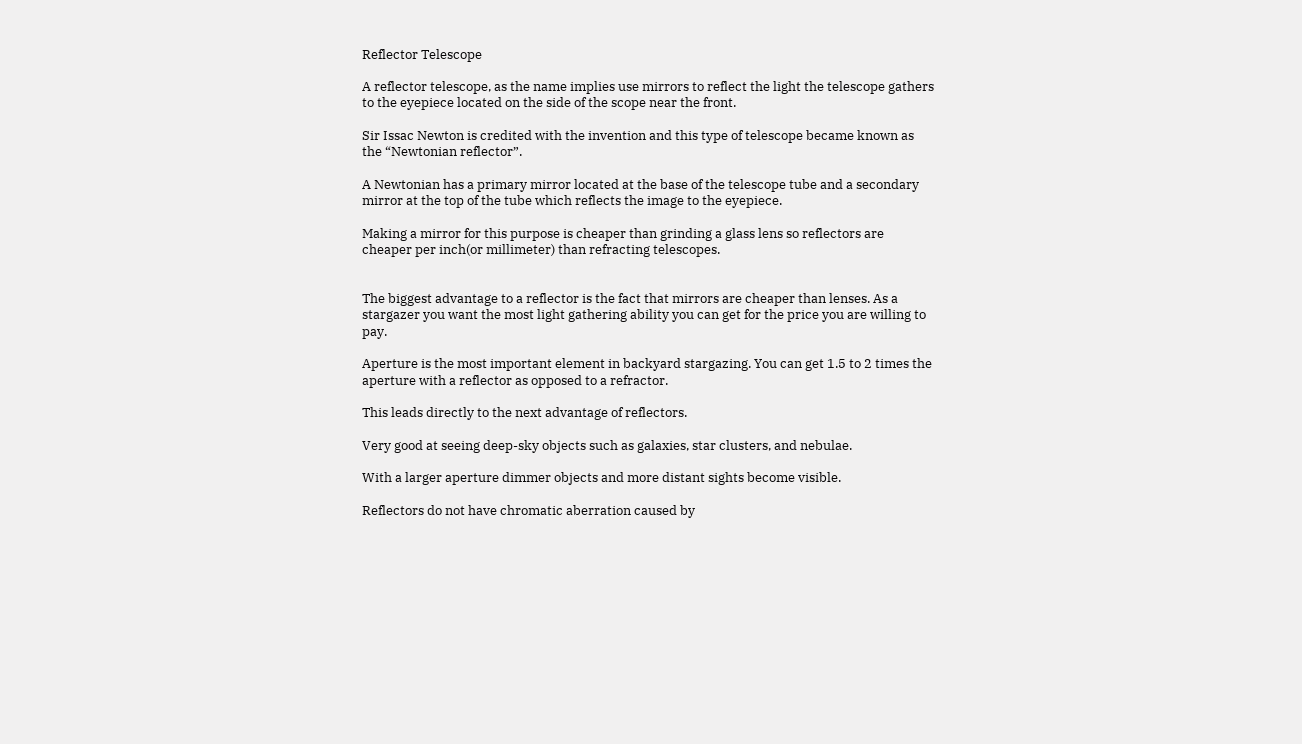Reflector Telescope

A reflector telescope, as the name implies use mirrors to reflect the light the telescope gathers to the eyepiece located on the side of the scope near the front.

Sir Issac Newton is credited with the invention and this type of telescope became known as the “Newtonian reflector”.

A Newtonian has a primary mirror located at the base of the telescope tube and a secondary mirror at the top of the tube which reflects the image to the eyepiece.

Making a mirror for this purpose is cheaper than grinding a glass lens so reflectors are cheaper per inch(or millimeter) than refracting telescopes.


The biggest advantage to a reflector is the fact that mirrors are cheaper than lenses. As a stargazer you want the most light gathering ability you can get for the price you are willing to pay.

Aperture is the most important element in backyard stargazing. You can get 1.5 to 2 times the aperture with a reflector as opposed to a refractor.

This leads directly to the next advantage of reflectors.

Very good at seeing deep-sky objects such as galaxies, star clusters, and nebulae.

With a larger aperture dimmer objects and more distant sights become visible.

Reflectors do not have chromatic aberration caused by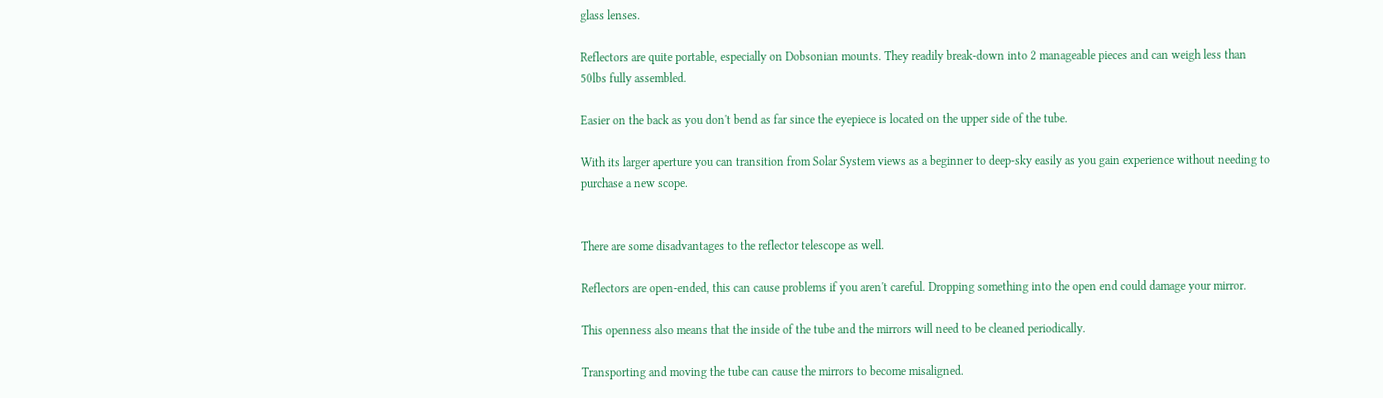glass lenses.

Reflectors are quite portable, especially on Dobsonian mounts. They readily break-down into 2 manageable pieces and can weigh less than 50lbs fully assembled.

Easier on the back as you don't bend as far since the eyepiece is located on the upper side of the tube.

With its larger aperture you can transition from Solar System views as a beginner to deep-sky easily as you gain experience without needing to purchase a new scope.


There are some disadvantages to the reflector telescope as well.

Reflectors are open-ended, this can cause problems if you aren't careful. Dropping something into the open end could damage your mirror.

This openness also means that the inside of the tube and the mirrors will need to be cleaned periodically.

Transporting and moving the tube can cause the mirrors to become misaligned.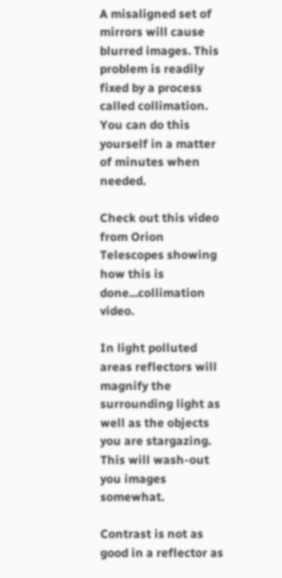A misaligned set of mirrors will cause blurred images. This problem is readily fixed by a process called collimation. You can do this yourself in a matter of minutes when needed.

Check out this video from Orion Telescopes showing how this is done...collimation video.

In light polluted areas reflectors will magnify the surrounding light as well as the objects you are stargazing. This will wash-out you images somewhat.

Contrast is not as good in a reflector as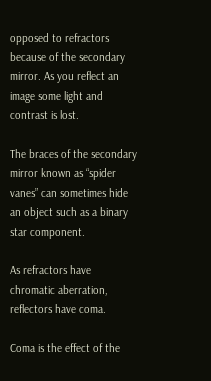opposed to refractors because of the secondary mirror. As you reflect an image some light and contrast is lost.

The braces of the secondary mirror known as “spider vanes” can sometimes hide an object such as a binary star component.

As refractors have chromatic aberration, reflectors have coma.

Coma is the effect of the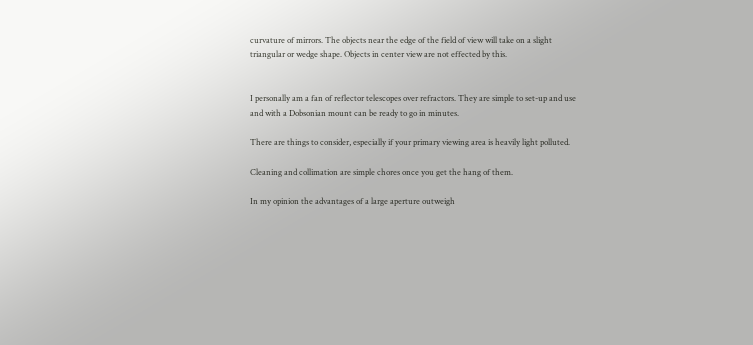curvature of mirrors. The objects near the edge of the field of view will take on a slight triangular or wedge shape. Objects in center view are not effected by this.


I personally am a fan of reflector telescopes over refractors. They are simple to set-up and use and with a Dobsonian mount can be ready to go in minutes.

There are things to consider, especially if your primary viewing area is heavily light polluted.

Cleaning and collimation are simple chores once you get the hang of them.

In my opinion the advantages of a large aperture outweigh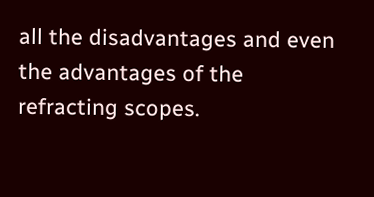all the disadvantages and even the advantages of the refracting scopes.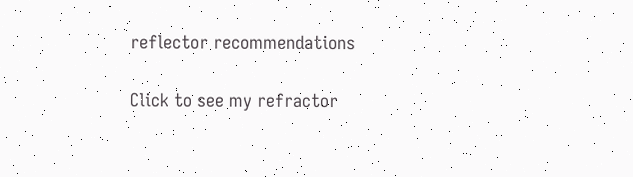reflector recommendations

Click to see my refractor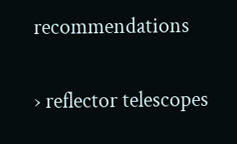recommendations

› reflector telescopes